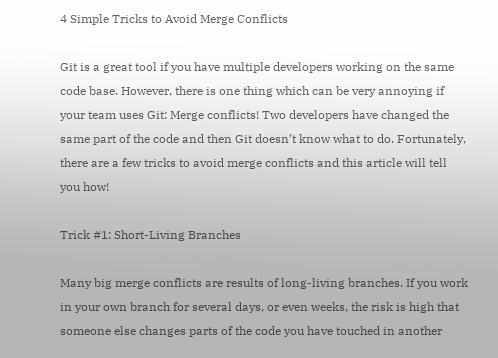4 Simple Tricks to Avoid Merge Conflicts

Git is a great tool if you have multiple developers working on the same code base. However, there is one thing which can be very annoying if your team uses Git: Merge conflicts! Two developers have changed the same part of the code and then Git doesn’t know what to do. Fortunately, there are a few tricks to avoid merge conflicts and this article will tell you how!

Trick #1: Short-Living Branches

Many big merge conflicts are results of long-living branches. If you work in your own branch for several days, or even weeks, the risk is high that someone else changes parts of the code you have touched in another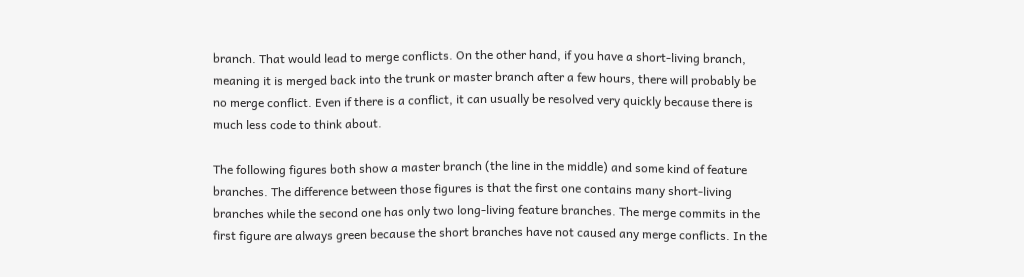branch. That would lead to merge conflicts. On the other hand, if you have a short-living branch, meaning it is merged back into the trunk or master branch after a few hours, there will probably be no merge conflict. Even if there is a conflict, it can usually be resolved very quickly because there is much less code to think about.

The following figures both show a master branch (the line in the middle) and some kind of feature branches. The difference between those figures is that the first one contains many short-living branches while the second one has only two long-living feature branches. The merge commits in the first figure are always green because the short branches have not caused any merge conflicts. In the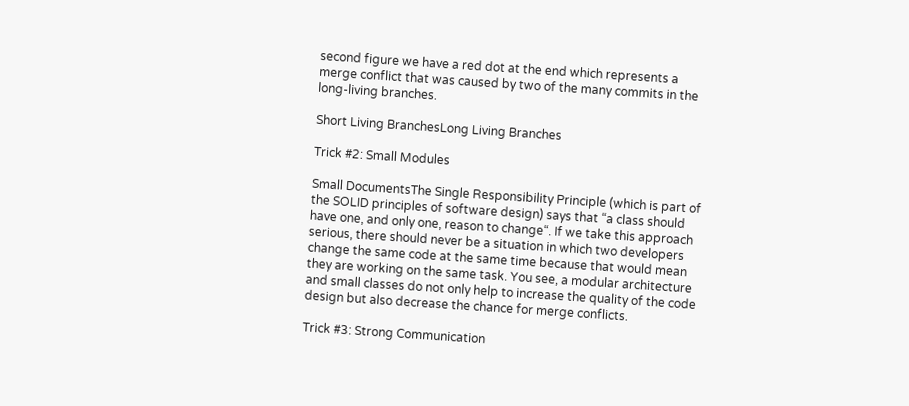second figure we have a red dot at the end which represents a merge conflict that was caused by two of the many commits in the long-living branches.

Short Living BranchesLong Living Branches

Trick #2: Small Modules

Small DocumentsThe Single Responsibility Principle (which is part of the SOLID principles of software design) says that “a class should have one, and only one, reason to change“. If we take this approach serious, there should never be a situation in which two developers change the same code at the same time because that would mean they are working on the same task. You see, a modular architecture and small classes do not only help to increase the quality of the code design but also decrease the chance for merge conflicts.

Trick #3: Strong Communication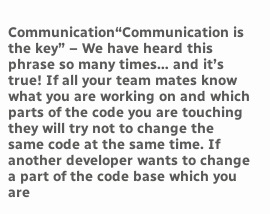Communication“Communication is the key” – We have heard this phrase so many times… and it’s true! If all your team mates know what you are working on and which parts of the code you are touching they will try not to change the same code at the same time. If another developer wants to change a part of the code base which you are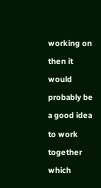working on then it would probably be a good idea to work together which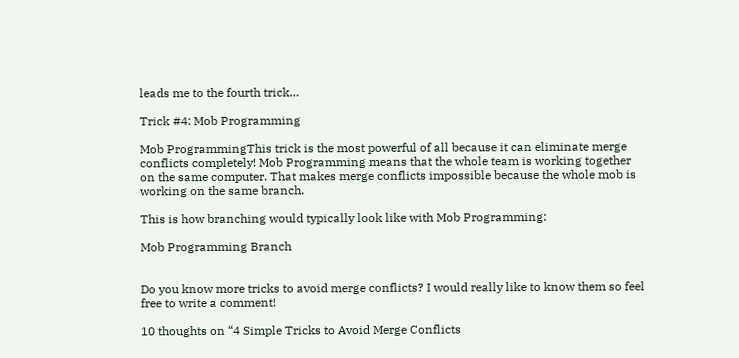leads me to the fourth trick…

Trick #4: Mob Programming

Mob ProgrammingThis trick is the most powerful of all because it can eliminate merge conflicts completely! Mob Programming means that the whole team is working together on the same computer. That makes merge conflicts impossible because the whole mob is working on the same branch.

This is how branching would typically look like with Mob Programming:

Mob Programming Branch


Do you know more tricks to avoid merge conflicts? I would really like to know them so feel free to write a comment!

10 thoughts on “4 Simple Tricks to Avoid Merge Conflicts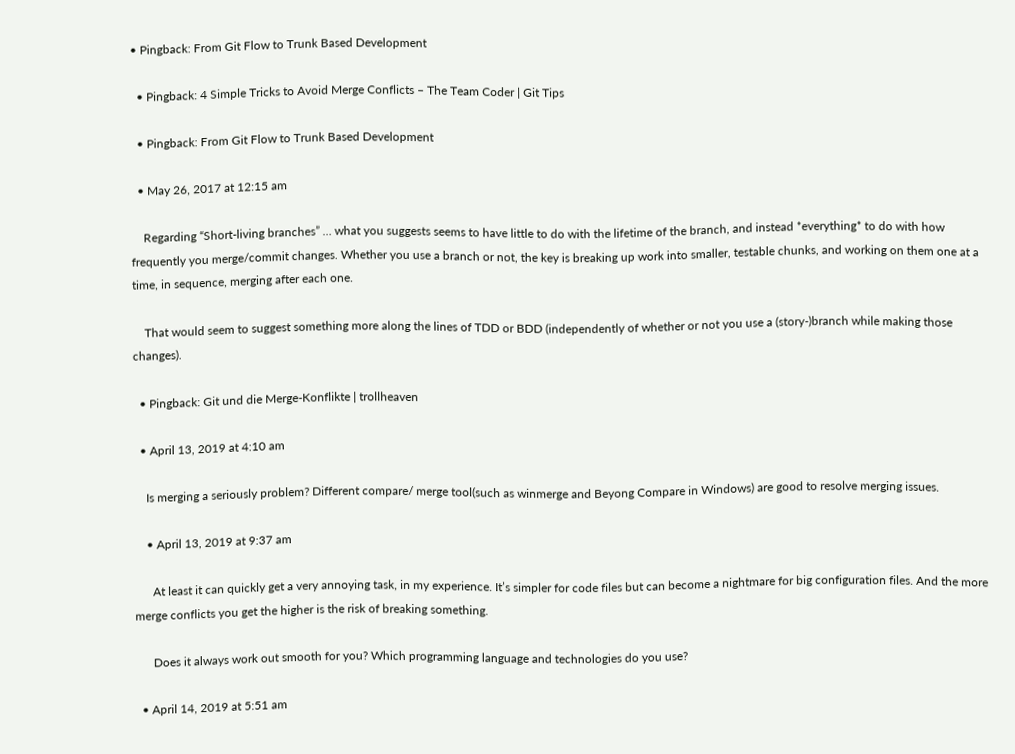• Pingback: From Git Flow to Trunk Based Development

  • Pingback: 4 Simple Tricks to Avoid Merge Conflicts – The Team Coder | Git Tips

  • Pingback: From Git Flow to Trunk Based Development

  • May 26, 2017 at 12:15 am

    Regarding “Short-living branches” … what you suggests seems to have little to do with the lifetime of the branch, and instead *everything* to do with how frequently you merge/commit changes. Whether you use a branch or not, the key is breaking up work into smaller, testable chunks, and working on them one at a time, in sequence, merging after each one.

    That would seem to suggest something more along the lines of TDD or BDD (independently of whether or not you use a (story-)branch while making those changes).

  • Pingback: Git und die Merge-Konflikte | trollheaven

  • April 13, 2019 at 4:10 am

    Is merging a seriously problem? Different compare/ merge tool(such as winmerge and Beyong Compare in Windows) are good to resolve merging issues.

    • April 13, 2019 at 9:37 am

      At least it can quickly get a very annoying task, in my experience. It’s simpler for code files but can become a nightmare for big configuration files. And the more merge conflicts you get the higher is the risk of breaking something.

      Does it always work out smooth for you? Which programming language and technologies do you use?

  • April 14, 2019 at 5:51 am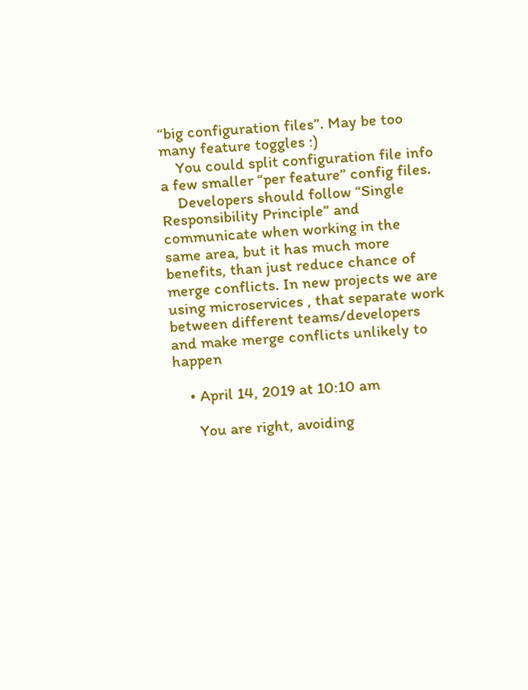“big configuration files”. May be too many feature toggles :)
    You could split configuration file info a few smaller “per feature” config files.
    Developers should follow “Single Responsibility Principle” and communicate when working in the same area, but it has much more benefits, than just reduce chance of merge conflicts. In new projects we are using microservices , that separate work between different teams/developers and make merge conflicts unlikely to happen

    • April 14, 2019 at 10:10 am

      You are right, avoiding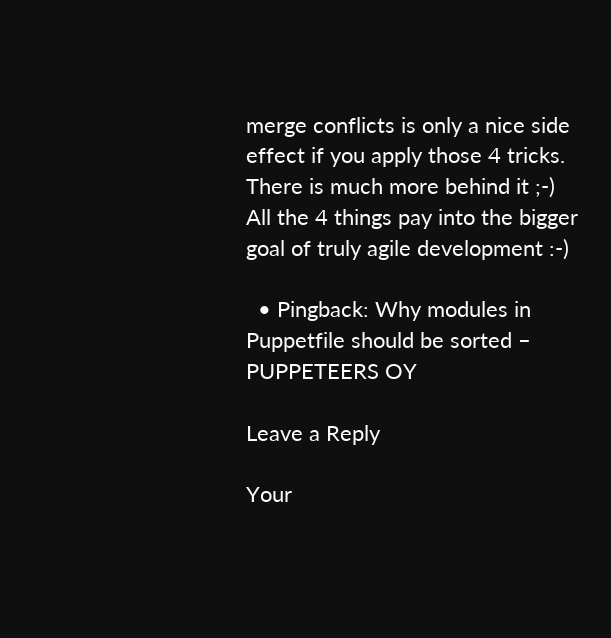merge conflicts is only a nice side effect if you apply those 4 tricks. There is much more behind it ;-) All the 4 things pay into the bigger goal of truly agile development :-)

  • Pingback: Why modules in Puppetfile should be sorted – PUPPETEERS OY

Leave a Reply

Your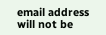email address will not be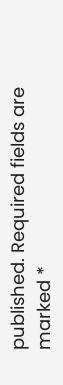published. Required fields are marked *